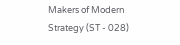Makers of Modern Strategy (ST - 028)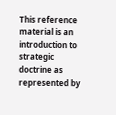This reference material is an introduction to strategic doctrine as represented by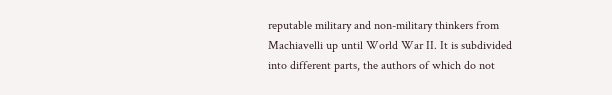reputable military and non-military thinkers from Machiavelli up until World War II. It is subdivided into different parts, the authors of which do not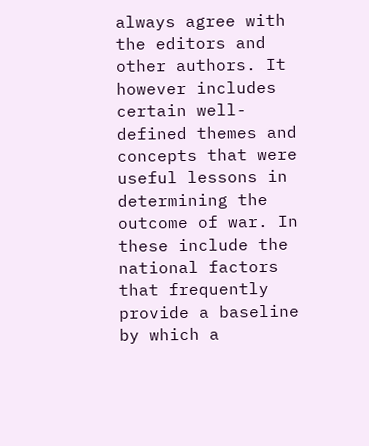always agree with the editors and other authors. It however includes certain well-defined themes and concepts that were useful lessons in determining the outcome of war. In these include the national factors that frequently provide a baseline by which a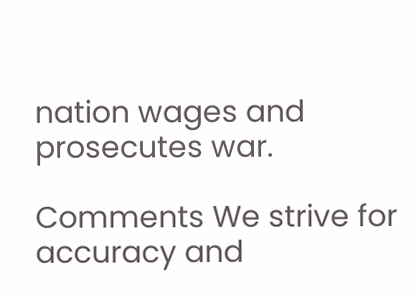nation wages and prosecutes war.

Comments We strive for accuracy and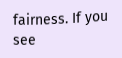fairness. If you see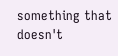something that doesn't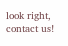look right, contact us!